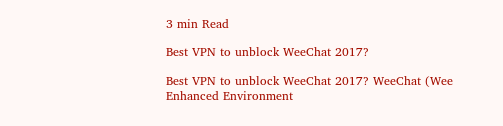3 min Read

Best VPN to unblock WeeChat 2017?

Best VPN to unblock WeeChat 2017? WeeChat (Wee Enhanced Environment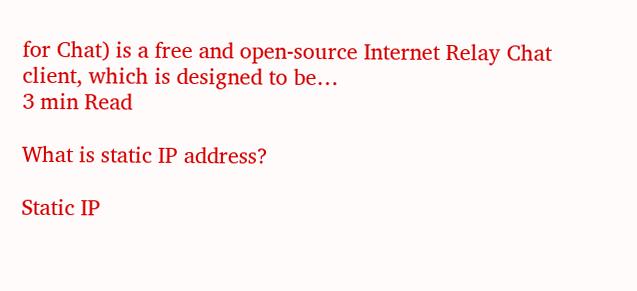for Chat) is a free and open-source Internet Relay Chat client, which is designed to be…
3 min Read

What is static IP address?

Static IP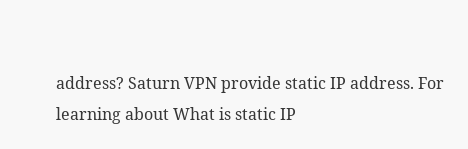address? Saturn VPN provide static IP address. For learning about What is static IP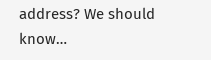address? We should know…